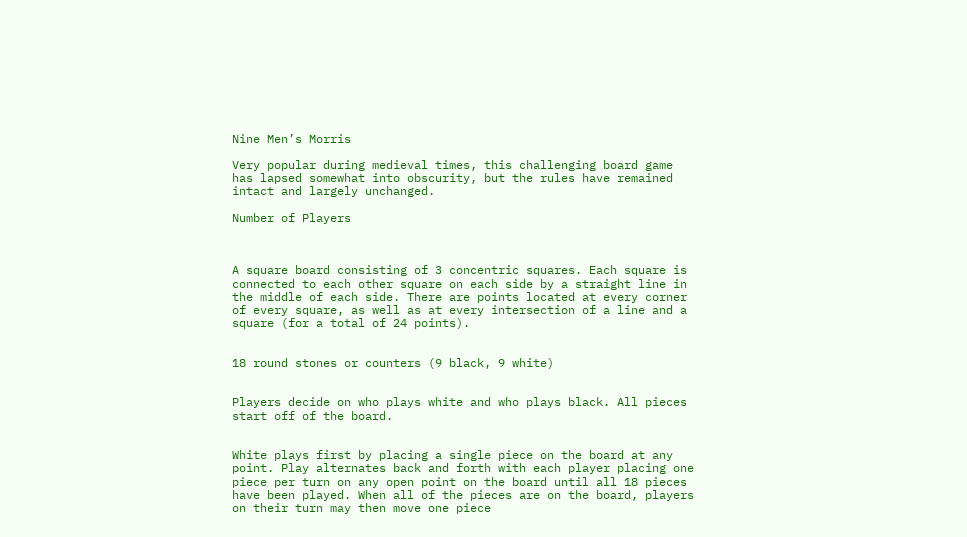Nine Men’s Morris

Very popular during medieval times, this challenging board game has lapsed somewhat into obscurity, but the rules have remained intact and largely unchanged.

Number of Players



A square board consisting of 3 concentric squares. Each square is connected to each other square on each side by a straight line in the middle of each side. There are points located at every corner of every square, as well as at every intersection of a line and a square (for a total of 24 points).


18 round stones or counters (9 black, 9 white)


Players decide on who plays white and who plays black. All pieces start off of the board.


White plays first by placing a single piece on the board at any point. Play alternates back and forth with each player placing one piece per turn on any open point on the board until all 18 pieces have been played. When all of the pieces are on the board, players on their turn may then move one piece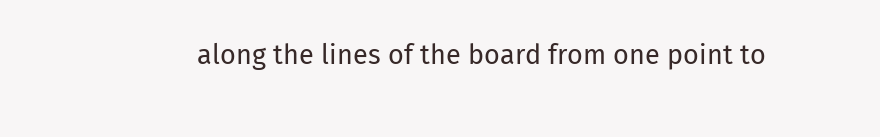along the lines of the board from one point to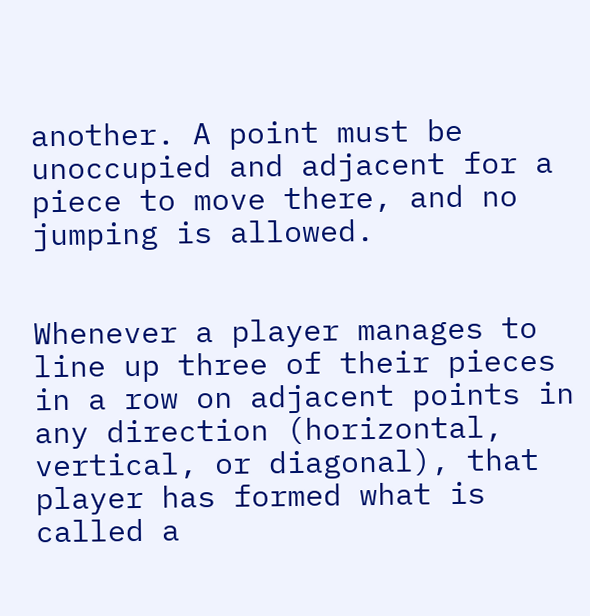another. A point must be unoccupied and adjacent for a piece to move there, and no jumping is allowed.


Whenever a player manages to line up three of their pieces in a row on adjacent points in any direction (horizontal, vertical, or diagonal), that player has formed what is called a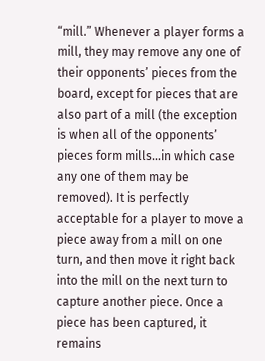“mill.” Whenever a player forms a mill, they may remove any one of their opponents’ pieces from the board, except for pieces that are also part of a mill (the exception is when all of the opponents’ pieces form mills…in which case any one of them may be removed). It is perfectly acceptable for a player to move a piece away from a mill on one turn, and then move it right back into the mill on the next turn to capture another piece. Once a piece has been captured, it remains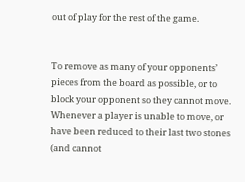out of play for the rest of the game.


To remove as many of your opponents’ pieces from the board as possible, or to block your opponent so they cannot move. Whenever a player is unable to move, or have been reduced to their last two stones (and cannot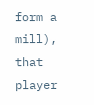form a mill), that player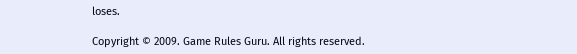loses.

Copyright © 2009. Game Rules Guru. All rights reserved.